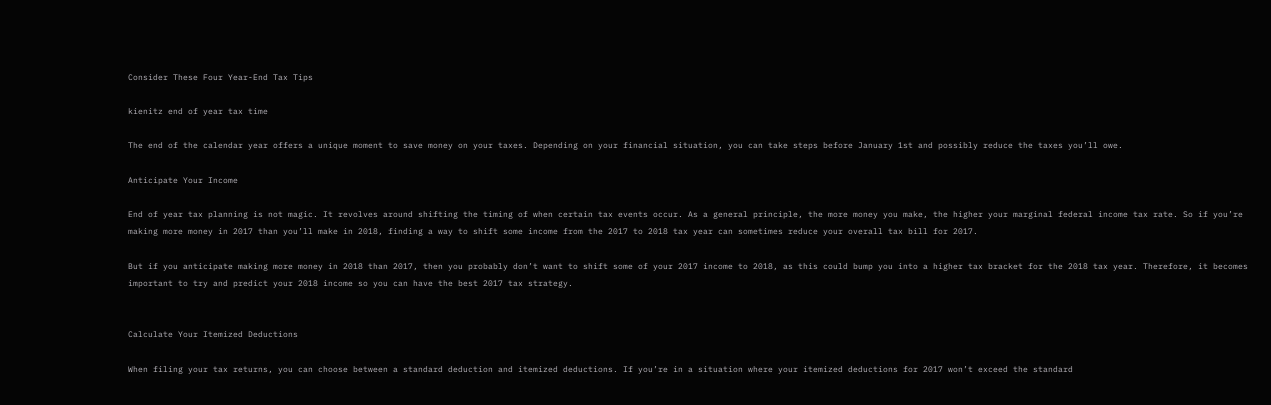Consider These Four Year-End Tax Tips

kienitz end of year tax time

The end of the calendar year offers a unique moment to save money on your taxes. Depending on your financial situation, you can take steps before January 1st and possibly reduce the taxes you’ll owe.

Anticipate Your Income

End of year tax planning is not magic. It revolves around shifting the timing of when certain tax events occur. As a general principle, the more money you make, the higher your marginal federal income tax rate. So if you’re making more money in 2017 than you’ll make in 2018, finding a way to shift some income from the 2017 to 2018 tax year can sometimes reduce your overall tax bill for 2017.

But if you anticipate making more money in 2018 than 2017, then you probably don’t want to shift some of your 2017 income to 2018, as this could bump you into a higher tax bracket for the 2018 tax year. Therefore, it becomes important to try and predict your 2018 income so you can have the best 2017 tax strategy.


Calculate Your Itemized Deductions

When filing your tax returns, you can choose between a standard deduction and itemized deductions. If you’re in a situation where your itemized deductions for 2017 won’t exceed the standard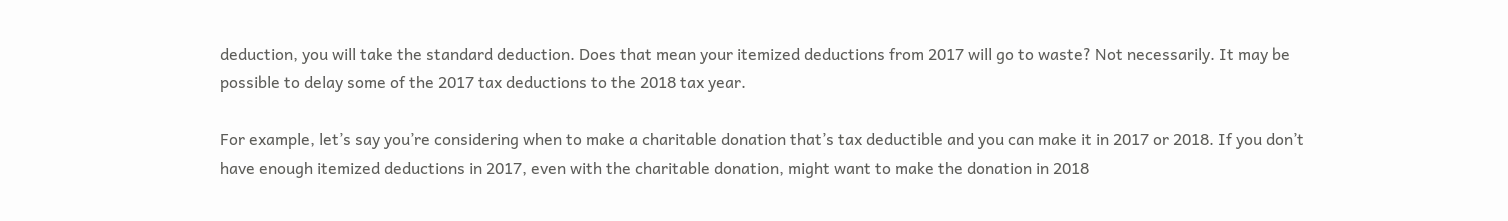deduction, you will take the standard deduction. Does that mean your itemized deductions from 2017 will go to waste? Not necessarily. It may be possible to delay some of the 2017 tax deductions to the 2018 tax year.

For example, let’s say you’re considering when to make a charitable donation that’s tax deductible and you can make it in 2017 or 2018. If you don’t have enough itemized deductions in 2017, even with the charitable donation, might want to make the donation in 2018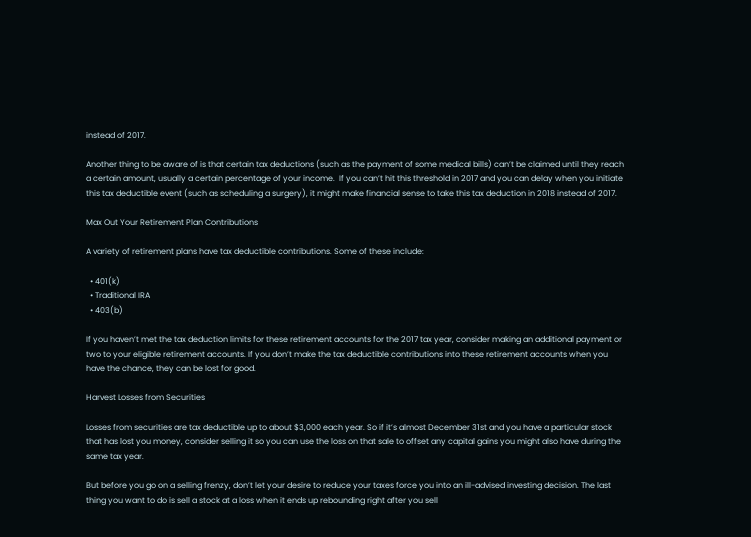instead of 2017.

Another thing to be aware of is that certain tax deductions (such as the payment of some medical bills) can’t be claimed until they reach a certain amount, usually a certain percentage of your income.  If you can’t hit this threshold in 2017 and you can delay when you initiate this tax deductible event (such as scheduling a surgery), it might make financial sense to take this tax deduction in 2018 instead of 2017.

Max Out Your Retirement Plan Contributions

A variety of retirement plans have tax deductible contributions. Some of these include:

  • 401(k)
  • Traditional IRA
  • 403(b)

If you haven’t met the tax deduction limits for these retirement accounts for the 2017 tax year, consider making an additional payment or two to your eligible retirement accounts. If you don’t make the tax deductible contributions into these retirement accounts when you have the chance, they can be lost for good.

Harvest Losses from Securities

Losses from securities are tax deductible up to about $3,000 each year. So if it’s almost December 31st and you have a particular stock that has lost you money, consider selling it so you can use the loss on that sale to offset any capital gains you might also have during the same tax year.

But before you go on a selling frenzy, don’t let your desire to reduce your taxes force you into an ill-advised investing decision. The last thing you want to do is sell a stock at a loss when it ends up rebounding right after you sell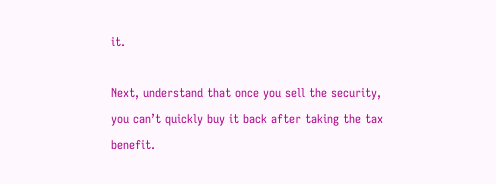it.

Next, understand that once you sell the security, you can’t quickly buy it back after taking the tax benefit.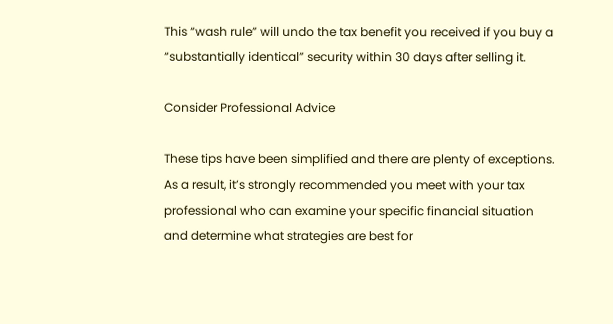This “wash rule” will undo the tax benefit you received if you buy a “substantially identical” security within 30 days after selling it.

Consider Professional Advice

These tips have been simplified and there are plenty of exceptions. As a result, it’s strongly recommended you meet with your tax professional who can examine your specific financial situation and determine what strategies are best for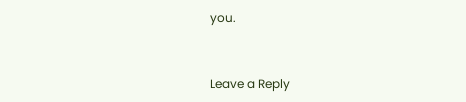you.


Leave a Reply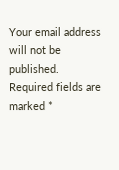Your email address will not be published. Required fields are marked *